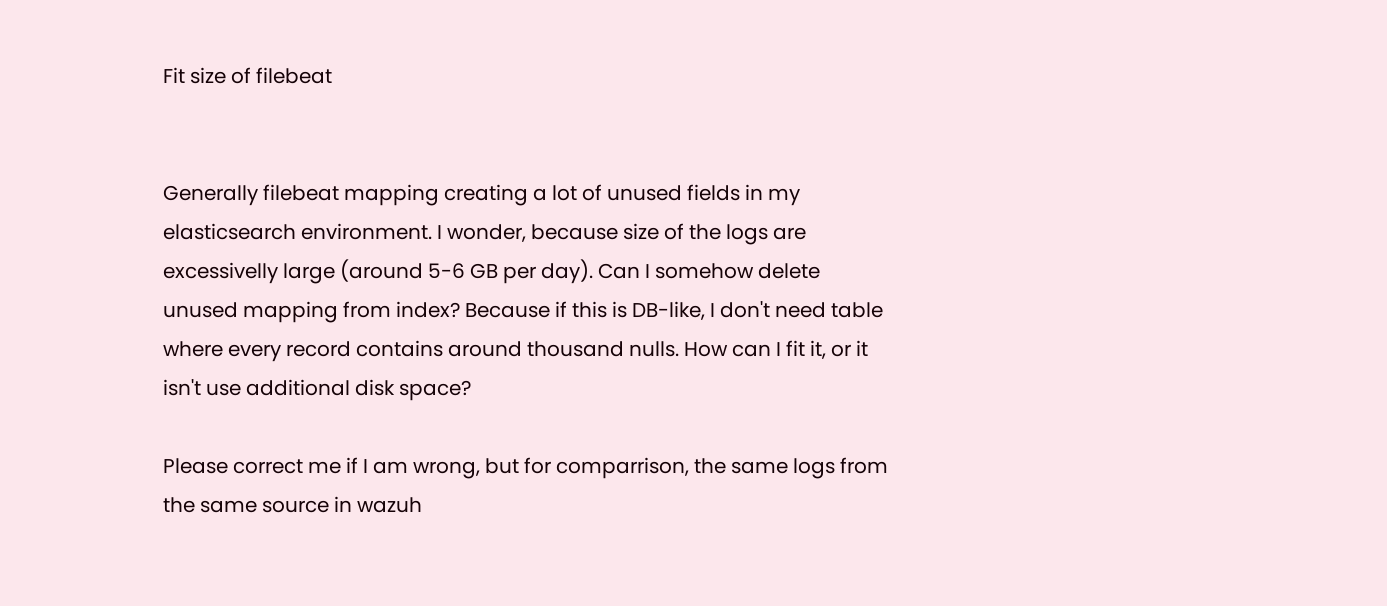Fit size of filebeat


Generally filebeat mapping creating a lot of unused fields in my elasticsearch environment. I wonder, because size of the logs are excessivelly large (around 5-6 GB per day). Can I somehow delete unused mapping from index? Because if this is DB-like, I don't need table where every record contains around thousand nulls. How can I fit it, or it isn't use additional disk space?

Please correct me if I am wrong, but for comparrison, the same logs from the same source in wazuh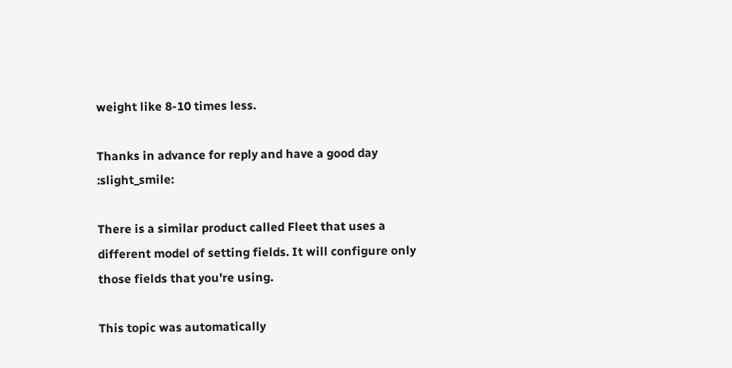weight like 8-10 times less.

Thanks in advance for reply and have a good day :slight_smile:

There is a similar product called Fleet that uses a different model of setting fields. It will configure only those fields that you're using.

This topic was automatically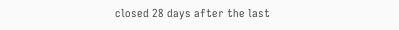closed 28 days after the last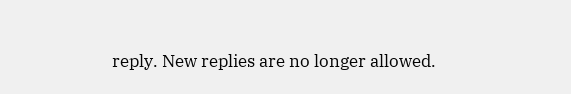reply. New replies are no longer allowed.